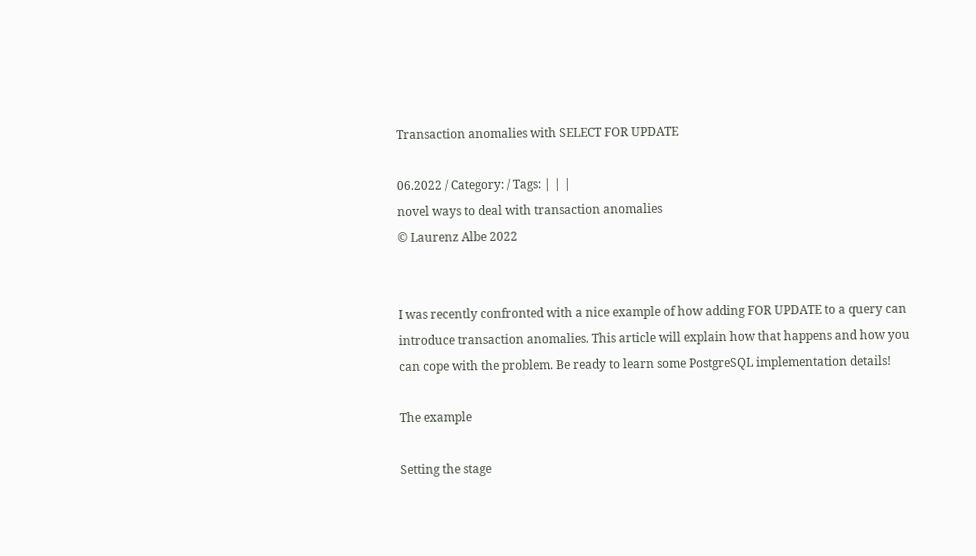Transaction anomalies with SELECT FOR UPDATE

06.2022 / Category: / Tags: | | |
novel ways to deal with transaction anomalies
© Laurenz Albe 2022


I was recently confronted with a nice example of how adding FOR UPDATE to a query can introduce transaction anomalies. This article will explain how that happens and how you can cope with the problem. Be ready to learn some PostgreSQL implementation details!

The example

Setting the stage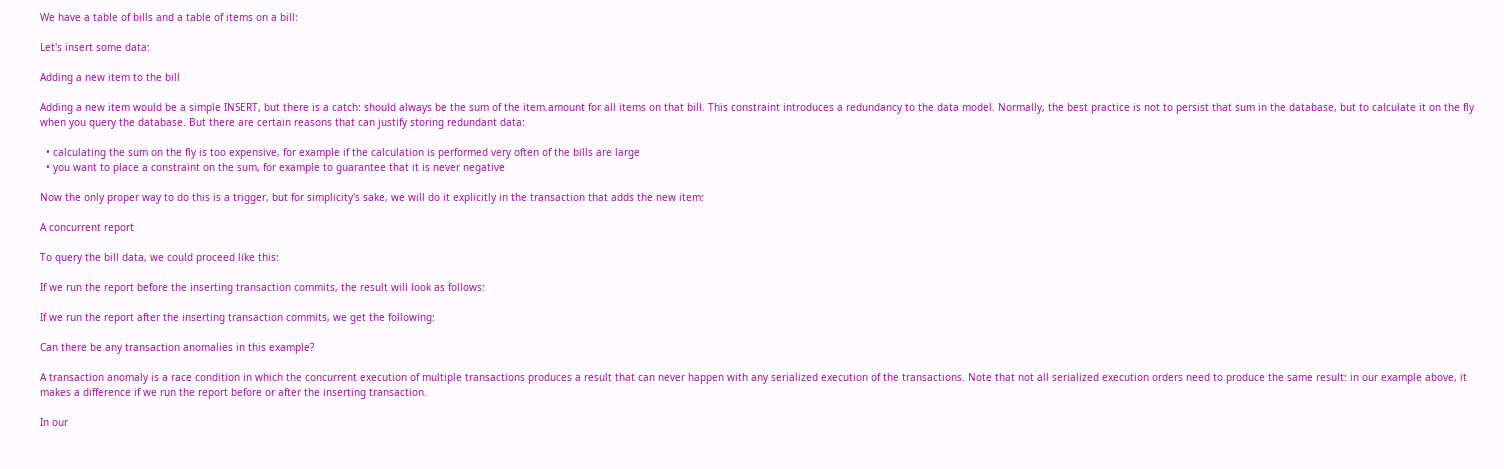We have a table of bills and a table of items on a bill:

Let's insert some data:

Adding a new item to the bill

Adding a new item would be a simple INSERT, but there is a catch: should always be the sum of the item.amount for all items on that bill. This constraint introduces a redundancy to the data model. Normally, the best practice is not to persist that sum in the database, but to calculate it on the fly when you query the database. But there are certain reasons that can justify storing redundant data:

  • calculating the sum on the fly is too expensive, for example if the calculation is performed very often of the bills are large
  • you want to place a constraint on the sum, for example to guarantee that it is never negative

Now the only proper way to do this is a trigger, but for simplicity's sake, we will do it explicitly in the transaction that adds the new item:

A concurrent report

To query the bill data, we could proceed like this:

If we run the report before the inserting transaction commits, the result will look as follows:

If we run the report after the inserting transaction commits, we get the following:

Can there be any transaction anomalies in this example?

A transaction anomaly is a race condition in which the concurrent execution of multiple transactions produces a result that can never happen with any serialized execution of the transactions. Note that not all serialized execution orders need to produce the same result: in our example above, it makes a difference if we run the report before or after the inserting transaction.

In our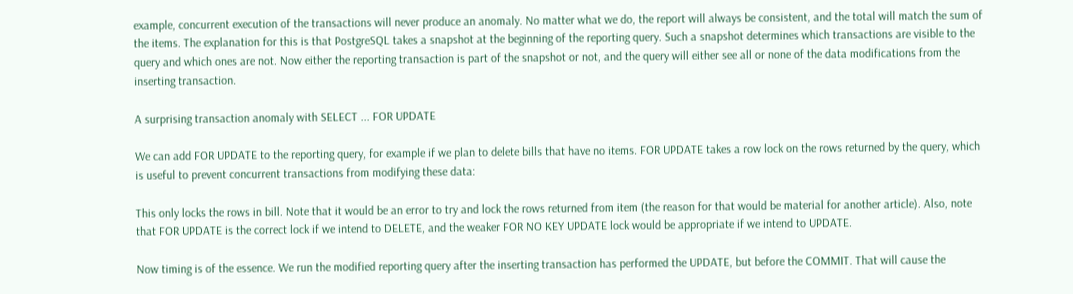example, concurrent execution of the transactions will never produce an anomaly. No matter what we do, the report will always be consistent, and the total will match the sum of the items. The explanation for this is that PostgreSQL takes a snapshot at the beginning of the reporting query. Such a snapshot determines which transactions are visible to the query and which ones are not. Now either the reporting transaction is part of the snapshot or not, and the query will either see all or none of the data modifications from the inserting transaction.

A surprising transaction anomaly with SELECT ... FOR UPDATE

We can add FOR UPDATE to the reporting query, for example if we plan to delete bills that have no items. FOR UPDATE takes a row lock on the rows returned by the query, which is useful to prevent concurrent transactions from modifying these data:

This only locks the rows in bill. Note that it would be an error to try and lock the rows returned from item (the reason for that would be material for another article). Also, note that FOR UPDATE is the correct lock if we intend to DELETE, and the weaker FOR NO KEY UPDATE lock would be appropriate if we intend to UPDATE.

Now timing is of the essence. We run the modified reporting query after the inserting transaction has performed the UPDATE, but before the COMMIT. That will cause the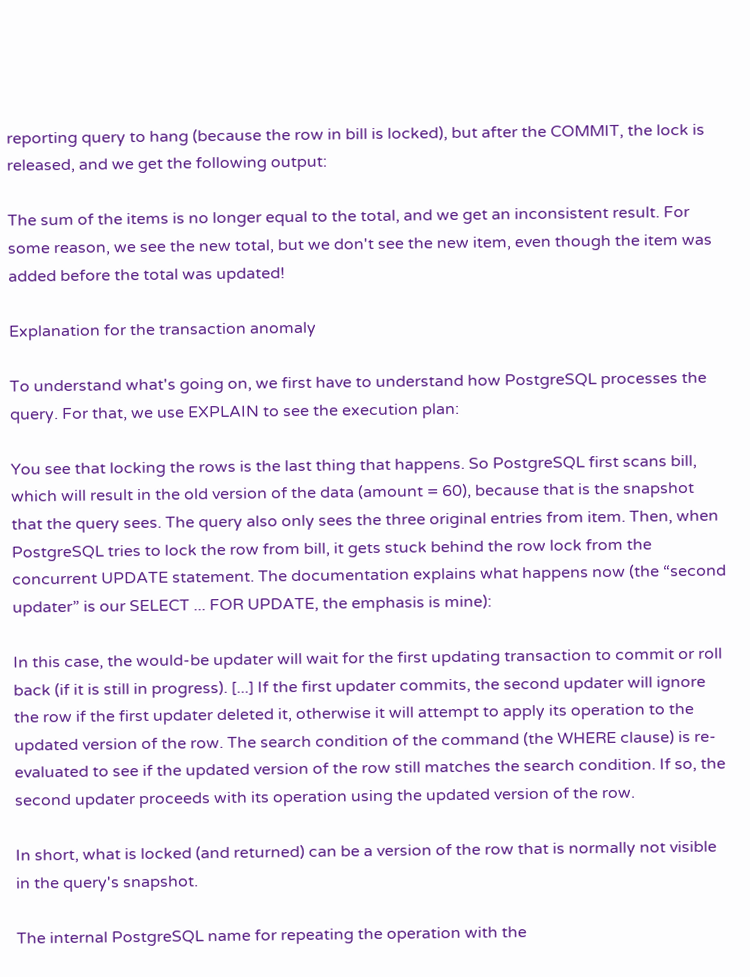reporting query to hang (because the row in bill is locked), but after the COMMIT, the lock is released, and we get the following output:

The sum of the items is no longer equal to the total, and we get an inconsistent result. For some reason, we see the new total, but we don't see the new item, even though the item was added before the total was updated!

Explanation for the transaction anomaly

To understand what's going on, we first have to understand how PostgreSQL processes the query. For that, we use EXPLAIN to see the execution plan:

You see that locking the rows is the last thing that happens. So PostgreSQL first scans bill, which will result in the old version of the data (amount = 60), because that is the snapshot that the query sees. The query also only sees the three original entries from item. Then, when PostgreSQL tries to lock the row from bill, it gets stuck behind the row lock from the concurrent UPDATE statement. The documentation explains what happens now (the “second updater” is our SELECT ... FOR UPDATE, the emphasis is mine):

In this case, the would-be updater will wait for the first updating transaction to commit or roll back (if it is still in progress). [...] If the first updater commits, the second updater will ignore the row if the first updater deleted it, otherwise it will attempt to apply its operation to the updated version of the row. The search condition of the command (the WHERE clause) is re-evaluated to see if the updated version of the row still matches the search condition. If so, the second updater proceeds with its operation using the updated version of the row.

In short, what is locked (and returned) can be a version of the row that is normally not visible in the query's snapshot.

The internal PostgreSQL name for repeating the operation with the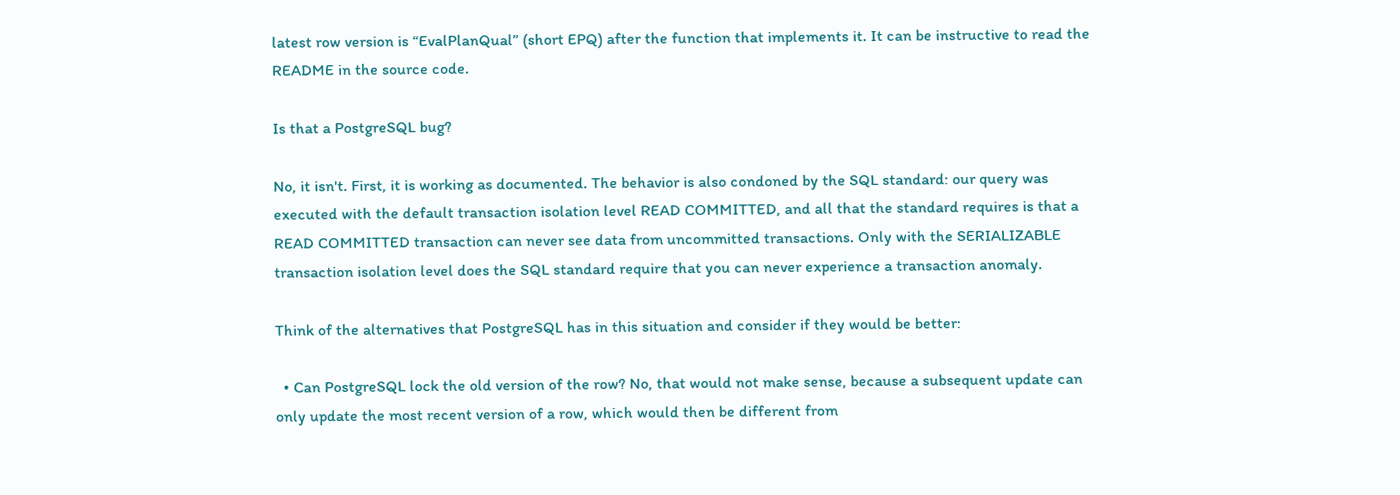latest row version is “EvalPlanQual” (short EPQ) after the function that implements it. It can be instructive to read the README in the source code.

Is that a PostgreSQL bug?

No, it isn't. First, it is working as documented. The behavior is also condoned by the SQL standard: our query was executed with the default transaction isolation level READ COMMITTED, and all that the standard requires is that a READ COMMITTED transaction can never see data from uncommitted transactions. Only with the SERIALIZABLE transaction isolation level does the SQL standard require that you can never experience a transaction anomaly.

Think of the alternatives that PostgreSQL has in this situation and consider if they would be better:

  • Can PostgreSQL lock the old version of the row? No, that would not make sense, because a subsequent update can only update the most recent version of a row, which would then be different from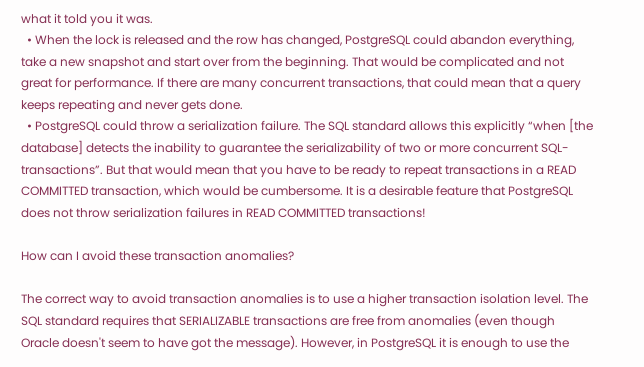what it told you it was.
  • When the lock is released and the row has changed, PostgreSQL could abandon everything, take a new snapshot and start over from the beginning. That would be complicated and not great for performance. If there are many concurrent transactions, that could mean that a query keeps repeating and never gets done.
  • PostgreSQL could throw a serialization failure. The SQL standard allows this explicitly “when [the database] detects the inability to guarantee the serializability of two or more concurrent SQL-transactions”. But that would mean that you have to be ready to repeat transactions in a READ COMMITTED transaction, which would be cumbersome. It is a desirable feature that PostgreSQL does not throw serialization failures in READ COMMITTED transactions!

How can I avoid these transaction anomalies?

The correct way to avoid transaction anomalies is to use a higher transaction isolation level. The SQL standard requires that SERIALIZABLE transactions are free from anomalies (even though Oracle doesn't seem to have got the message). However, in PostgreSQL it is enough to use the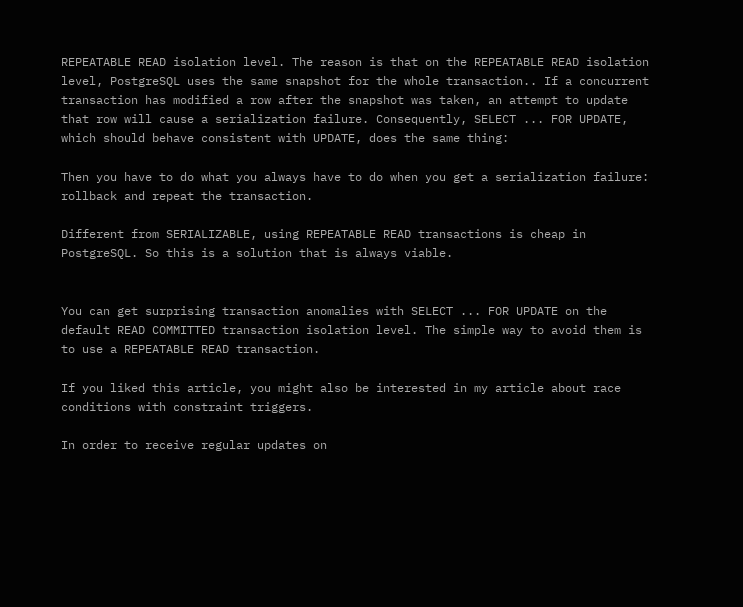REPEATABLE READ isolation level. The reason is that on the REPEATABLE READ isolation level, PostgreSQL uses the same snapshot for the whole transaction.. If a concurrent transaction has modified a row after the snapshot was taken, an attempt to update that row will cause a serialization failure. Consequently, SELECT ... FOR UPDATE, which should behave consistent with UPDATE, does the same thing:

Then you have to do what you always have to do when you get a serialization failure: rollback and repeat the transaction.

Different from SERIALIZABLE, using REPEATABLE READ transactions is cheap in PostgreSQL. So this is a solution that is always viable.


You can get surprising transaction anomalies with SELECT ... FOR UPDATE on the default READ COMMITTED transaction isolation level. The simple way to avoid them is to use a REPEATABLE READ transaction.

If you liked this article, you might also be interested in my article about race conditions with constraint triggers.

In order to receive regular updates on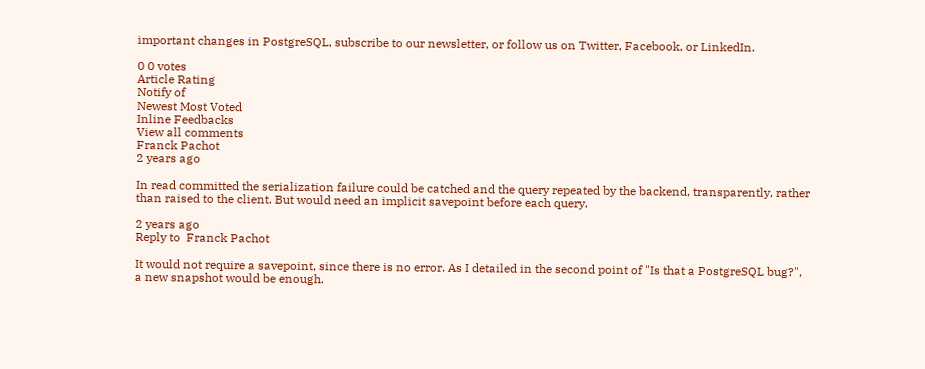important changes in PostgreSQL, subscribe to our newsletter, or follow us on Twitter, Facebook, or LinkedIn.

0 0 votes
Article Rating
Notify of
Newest Most Voted
Inline Feedbacks
View all comments
Franck Pachot
2 years ago

In read committed the serialization failure could be catched and the query repeated by the backend, transparently, rather than raised to the client. But would need an implicit savepoint before each query.

2 years ago
Reply to  Franck Pachot

It would not require a savepoint, since there is no error. As I detailed in the second point of "Is that a PostgreSQL bug?", a new snapshot would be enough.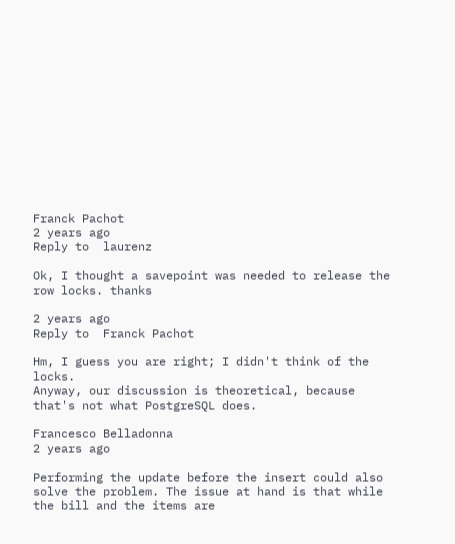Franck Pachot
2 years ago
Reply to  laurenz

Ok, I thought a savepoint was needed to release the row locks. thanks

2 years ago
Reply to  Franck Pachot

Hm, I guess you are right; I didn't think of the locks.
Anyway, our discussion is theoretical, because that's not what PostgreSQL does.

Francesco Belladonna
2 years ago

Performing the update before the insert could also solve the problem. The issue at hand is that while the bill and the items are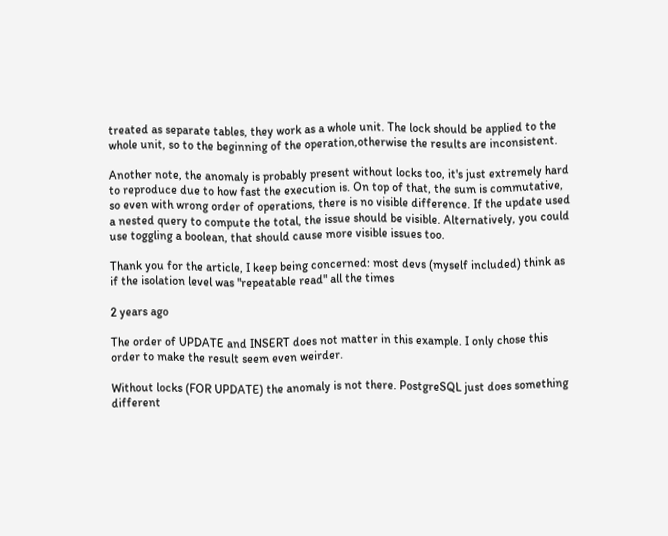treated as separate tables, they work as a whole unit. The lock should be applied to the whole unit, so to the beginning of the operation,otherwise the results are inconsistent.

Another note, the anomaly is probably present without locks too, it's just extremely hard to reproduce due to how fast the execution is. On top of that, the sum is commutative, so even with wrong order of operations, there is no visible difference. If the update used a nested query to compute the total, the issue should be visible. Alternatively, you could use toggling a boolean, that should cause more visible issues too.

Thank you for the article, I keep being concerned: most devs (myself included) think as if the isolation level was "repeatable read" all the times

2 years ago

The order of UPDATE and INSERT does not matter in this example. I only chose this order to make the result seem even weirder.

Without locks (FOR UPDATE) the anomaly is not there. PostgreSQL just does something different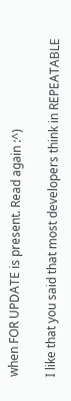when FOR UPDATE is present. Read again :^)

I like that you said that most developers think in REPEATABLE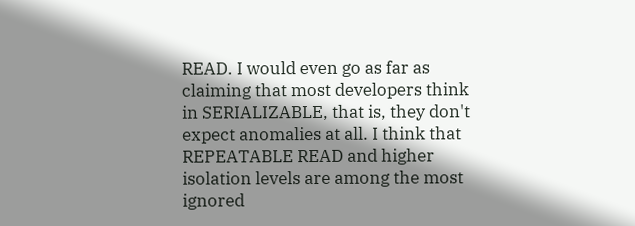READ. I would even go as far as claiming that most developers think in SERIALIZABLE, that is, they don't expect anomalies at all. I think that REPEATABLE READ and higher isolation levels are among the most ignored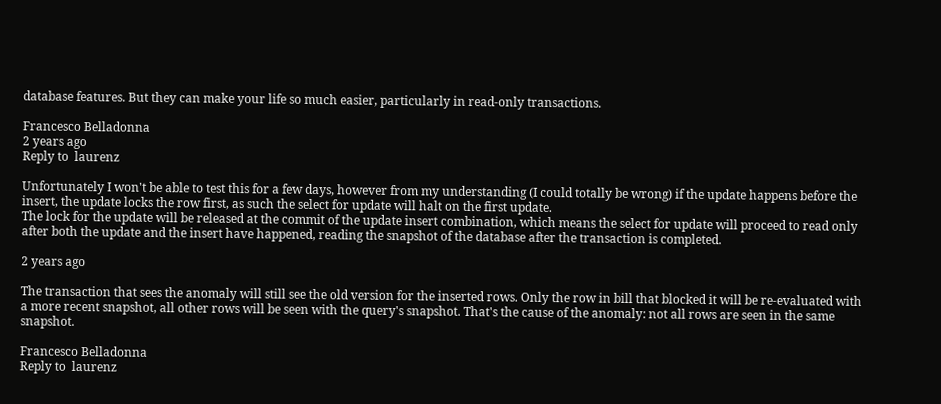database features. But they can make your life so much easier, particularly in read-only transactions.

Francesco Belladonna
2 years ago
Reply to  laurenz

Unfortunately I won't be able to test this for a few days, however from my understanding (I could totally be wrong) if the update happens before the insert, the update locks the row first, as such the select for update will halt on the first update.
The lock for the update will be released at the commit of the update insert combination, which means the select for update will proceed to read only after both the update and the insert have happened, reading the snapshot of the database after the transaction is completed.

2 years ago

The transaction that sees the anomaly will still see the old version for the inserted rows. Only the row in bill that blocked it will be re-evaluated with a more recent snapshot, all other rows will be seen with the query's snapshot. That's the cause of the anomaly: not all rows are seen in the same snapshot.

Francesco Belladonna
Reply to  laurenz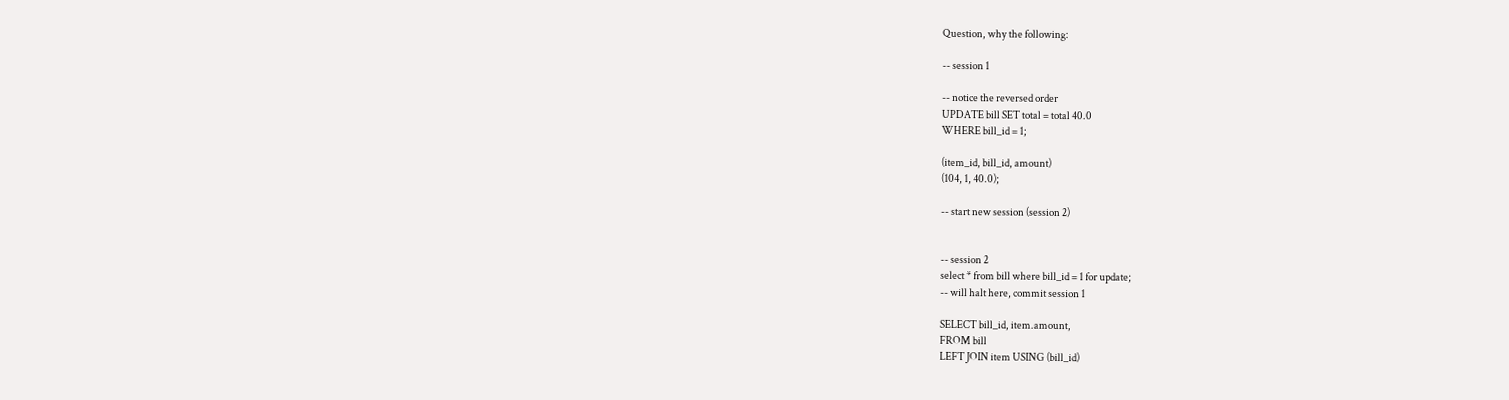Question, why the following:

-- session 1

-- notice the reversed order
UPDATE bill SET total = total 40.0
WHERE bill_id = 1;

(item_id, bill_id, amount)
(104, 1, 40.0);

-- start new session (session 2)


-- session 2
select * from bill where bill_id = 1 for update;
-- will halt here, commit session 1

SELECT bill_id, item.amount,
FROM bill
LEFT JOIN item USING (bill_id)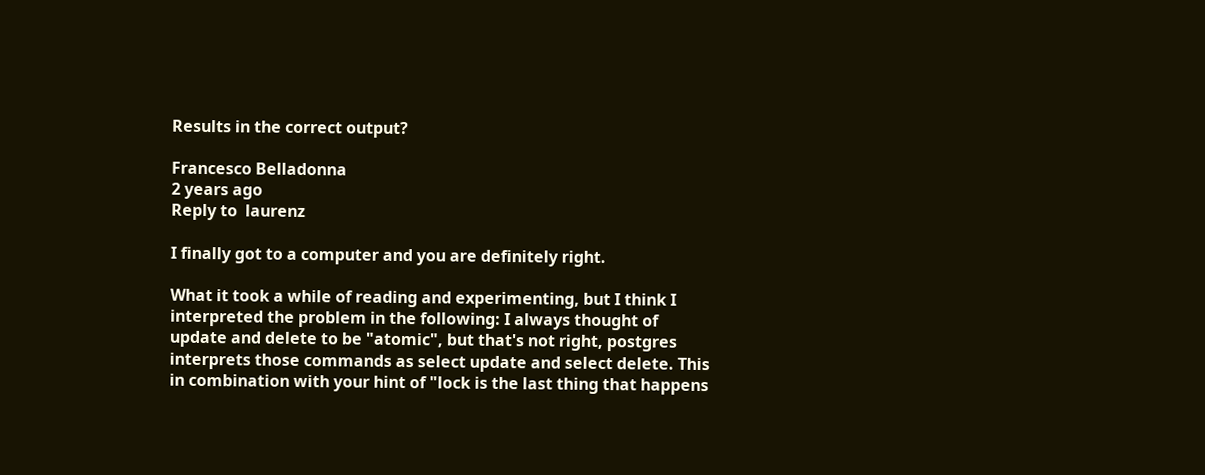Results in the correct output?

Francesco Belladonna
2 years ago
Reply to  laurenz

I finally got to a computer and you are definitely right.

What it took a while of reading and experimenting, but I think I interpreted the problem in the following: I always thought of update and delete to be "atomic", but that's not right, postgres interprets those commands as select update and select delete. This in combination with your hint of "lock is the last thing that happens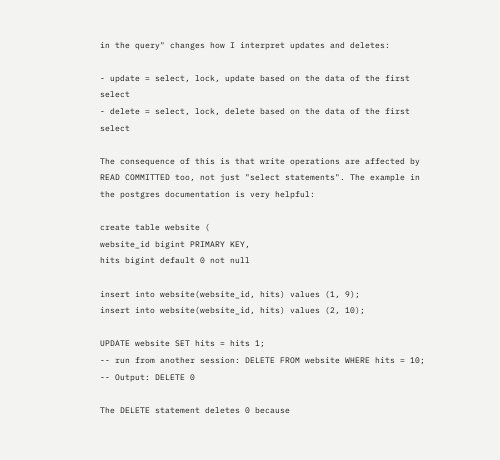in the query" changes how I interpret updates and deletes:

- update = select, lock, update based on the data of the first select
- delete = select, lock, delete based on the data of the first select

The consequence of this is that write operations are affected by READ COMMITTED too, not just "select statements". The example in the postgres documentation is very helpful:

create table website (
website_id bigint PRIMARY KEY,
hits bigint default 0 not null

insert into website(website_id, hits) values (1, 9);
insert into website(website_id, hits) values (2, 10);

UPDATE website SET hits = hits 1;
-- run from another session: DELETE FROM website WHERE hits = 10;
-- Output: DELETE 0

The DELETE statement deletes 0 because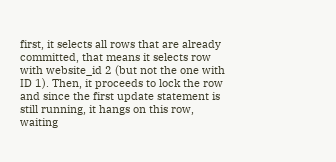first, it selects all rows that are already committed, that means it selects row with website_id 2 (but not the one with ID 1). Then, it proceeds to lock the row and since the first update statement is still running, it hangs on this row, waiting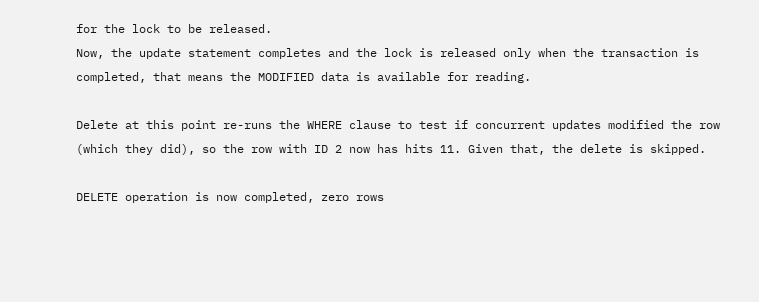for the lock to be released.
Now, the update statement completes and the lock is released only when the transaction is completed, that means the MODIFIED data is available for reading.

Delete at this point re-runs the WHERE clause to test if concurrent updates modified the row (which they did), so the row with ID 2 now has hits 11. Given that, the delete is skipped.

DELETE operation is now completed, zero rows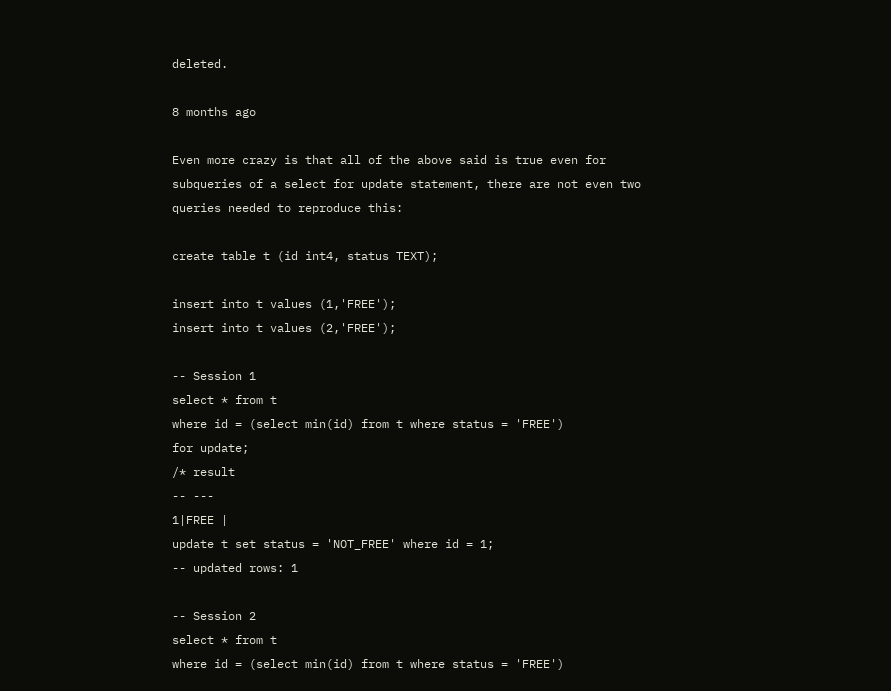deleted.

8 months ago

Even more crazy is that all of the above said is true even for subqueries of a select for update statement, there are not even two queries needed to reproduce this:

create table t (id int4, status TEXT);

insert into t values (1,'FREE');
insert into t values (2,'FREE');

-- Session 1
select * from t
where id = (select min(id) from t where status = 'FREE')
for update;
/* result
-- ---
1|FREE |
update t set status = 'NOT_FREE' where id = 1;
-- updated rows: 1

-- Session 2
select * from t
where id = (select min(id) from t where status = 'FREE')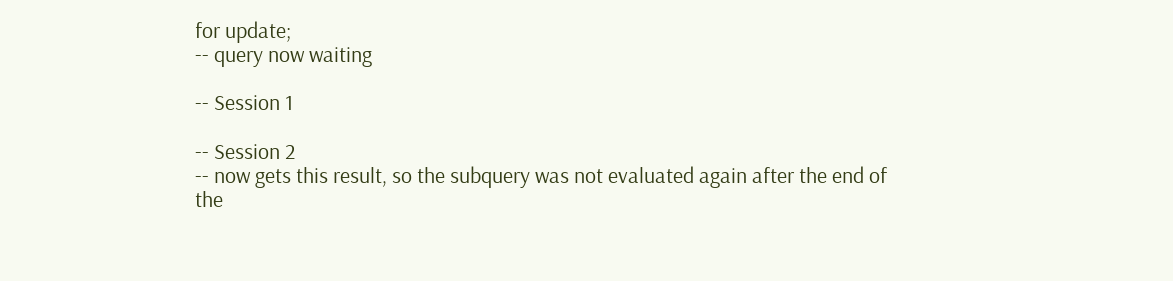for update;
-- query now waiting

-- Session 1

-- Session 2
-- now gets this result, so the subquery was not evaluated again after the end of the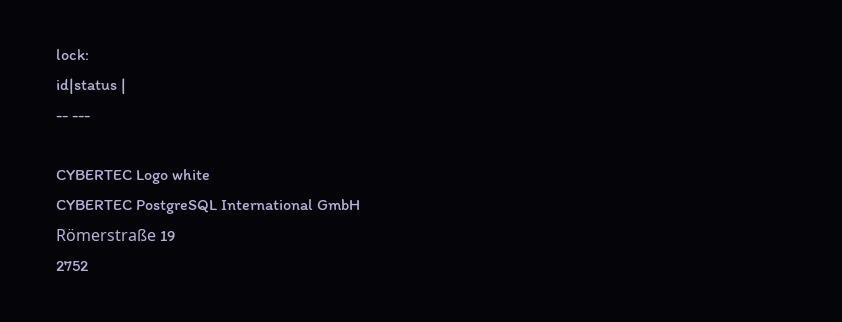lock:
id|status |
-- ---

CYBERTEC Logo white
CYBERTEC PostgreSQL International GmbH
Römerstraße 19
2752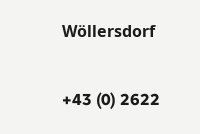Wöllersdorf

+43 (0) 2622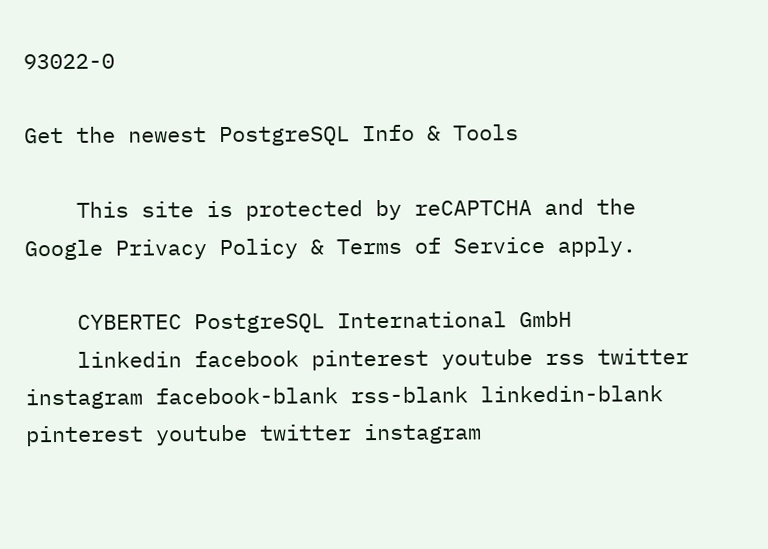93022-0

Get the newest PostgreSQL Info & Tools

    This site is protected by reCAPTCHA and the Google Privacy Policy & Terms of Service apply.

    CYBERTEC PostgreSQL International GmbH
    linkedin facebook pinterest youtube rss twitter instagram facebook-blank rss-blank linkedin-blank pinterest youtube twitter instagram